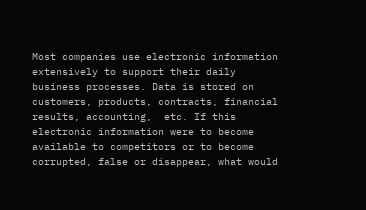Most companies use electronic information extensively to support their daily business processes. Data is stored on customers, products, contracts, financial results, accounting,  etc. If this electronic information were to become available to competitors or to become corrupted, false or disappear, what would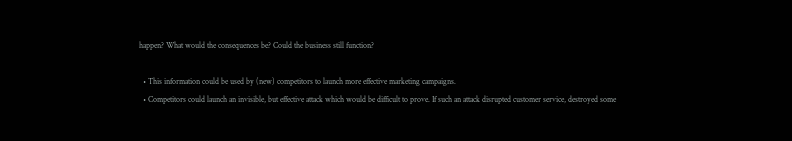happen? What would the consequences be? Could the business still function?

  • This information could be used by (new) competitors to launch more effective marketing campaigns.
  • Competitors could launch an invisible, but effective attack which would be difficult to prove. If such an attack disrupted customer service, destroyed some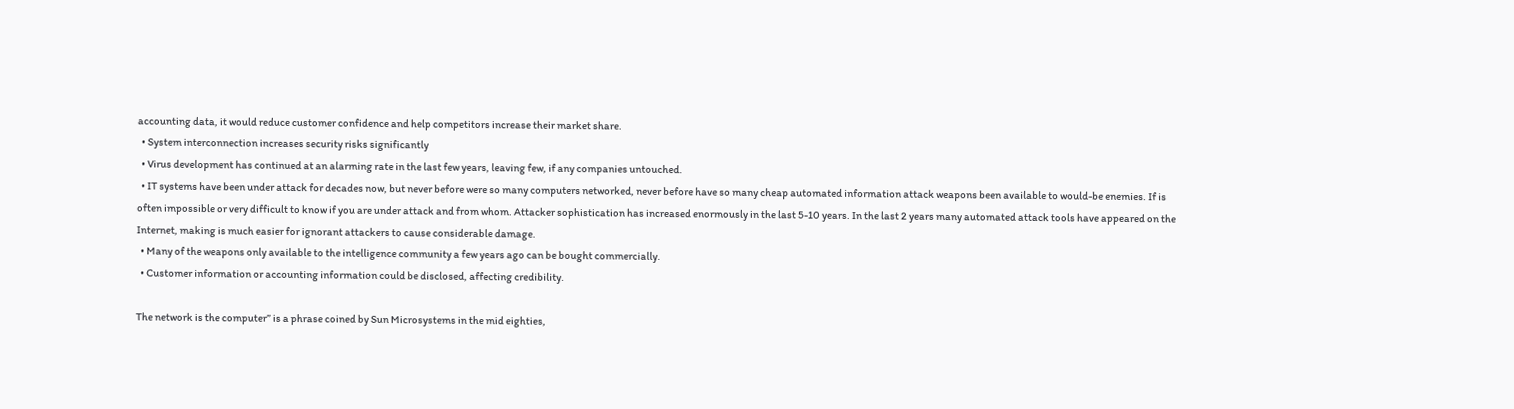accounting data, it would reduce customer confidence and help competitors increase their market share.
  • System interconnection increases security risks significantly
  • Virus development has continued at an alarming rate in the last few years, leaving few, if any companies untouched.
  • IT systems have been under attack for decades now, but never before were so many computers networked, never before have so many cheap automated information attack weapons been available to would-be enemies. If is often impossible or very difficult to know if you are under attack and from whom. Attacker sophistication has increased enormously in the last 5-10 years. In the last 2 years many automated attack tools have appeared on the Internet, making is much easier for ignorant attackers to cause considerable damage.
  • Many of the weapons only available to the intelligence community a few years ago can be bought commercially.
  • Customer information or accounting information could be disclosed, affecting credibility.

The network is the computer” is a phrase coined by Sun Microsystems in the mid eighties,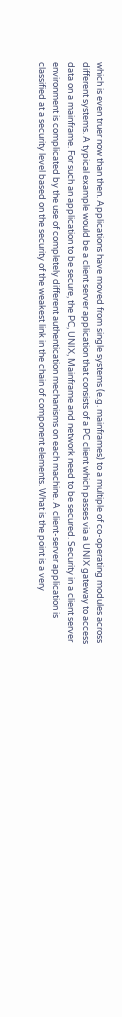which is even truer now than then. Applications have moved from single systems (e.g. mainframes) to a multiple of co-operating modules across different systems. A typical example would be a client server application that consists of a PC client which passes via a UNIX gateway to access data on a mainframe. For such an application to be secure, the PC, UNIX, Mainframe and network need to be secured. Security in a client server environment is complicated by the use of completely different authentication mechanisms on each machine. A client-server application is classified at a security level based on the security of the weakest link in the chain of component elements. What is the point is a very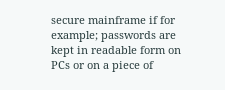secure mainframe if for example; passwords are kept in readable form on PCs or on a piece of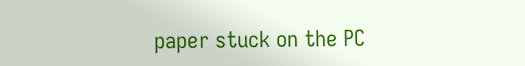paper stuck on the PC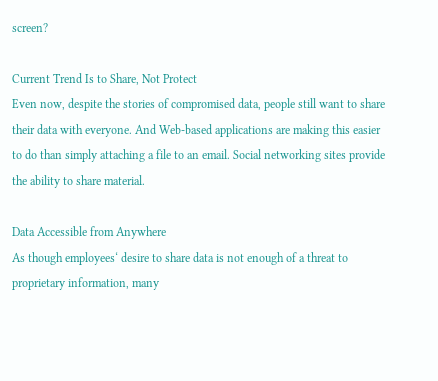screen?

Current Trend Is to Share, Not Protect
Even now, despite the stories of compromised data, people still want to share their data with everyone. And Web-based applications are making this easier to do than simply attaching a file to an email. Social networking sites provide the ability to share material.

Data Accessible from Anywhere
As though employees‘ desire to share data is not enough of a threat to proprietary information, many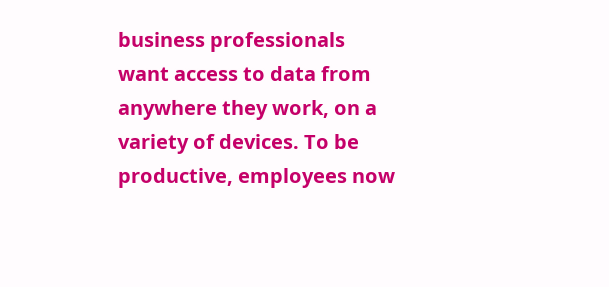business professionals want access to data from anywhere they work, on a variety of devices. To be productive, employees now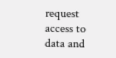request access to data and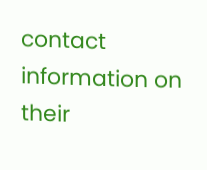contact information on their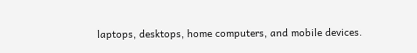laptops, desktops, home computers, and mobile devices.